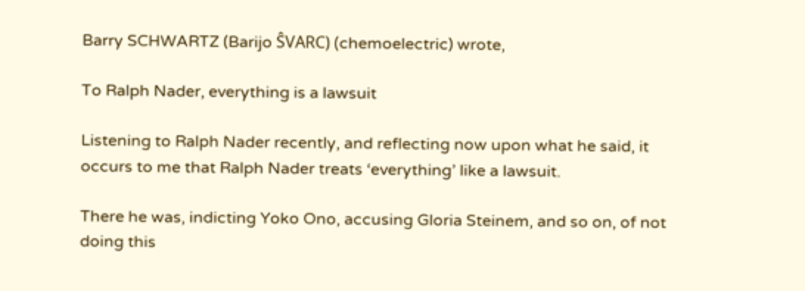Barry SCHWARTZ (Barijo ŜVARC) (chemoelectric) wrote,

To Ralph Nader, everything is a lawsuit

Listening to Ralph Nader recently, and reflecting now upon what he said, it occurs to me that Ralph Nader treats ‘everything’ like a lawsuit.

There he was, indicting Yoko Ono, accusing Gloria Steinem, and so on, of not doing this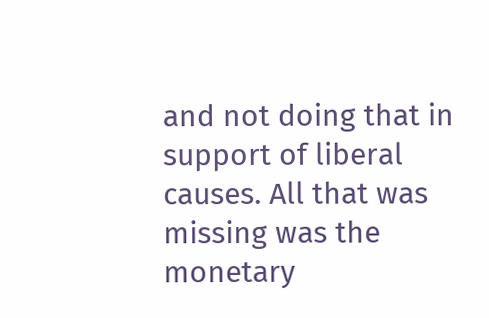and not doing that in support of liberal causes. All that was missing was the monetary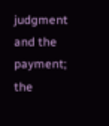judgment and the payment; the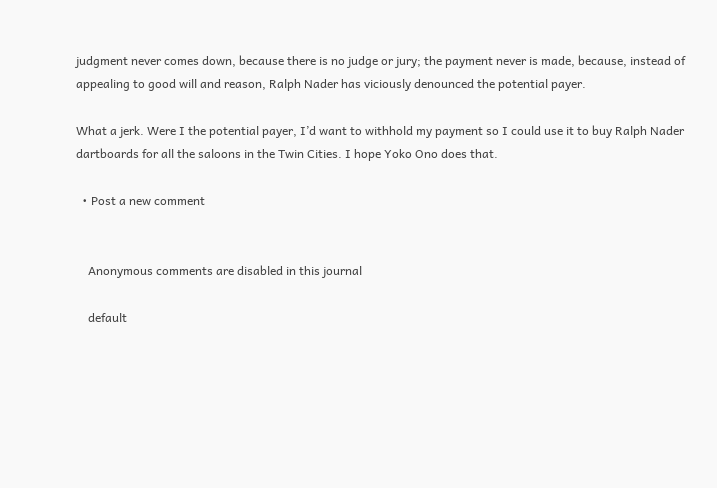judgment never comes down, because there is no judge or jury; the payment never is made, because, instead of appealing to good will and reason, Ralph Nader has viciously denounced the potential payer.

What a jerk. Were I the potential payer, I’d want to withhold my payment so I could use it to buy Ralph Nader dartboards for all the saloons in the Twin Cities. I hope Yoko Ono does that.

  • Post a new comment


    Anonymous comments are disabled in this journal

    default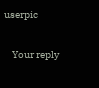userpic

    Your reply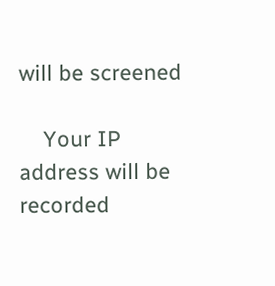will be screened

    Your IP address will be recorded